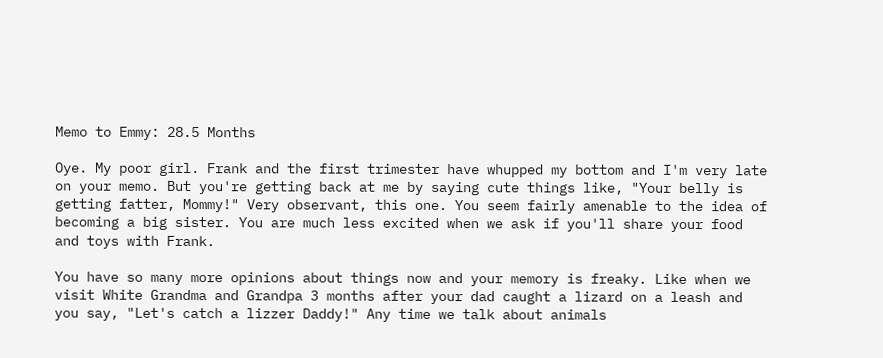Memo to Emmy: 28.5 Months

Oye. My poor girl. Frank and the first trimester have whupped my bottom and I'm very late on your memo. But you're getting back at me by saying cute things like, "Your belly is getting fatter, Mommy!" Very observant, this one. You seem fairly amenable to the idea of becoming a big sister. You are much less excited when we ask if you'll share your food and toys with Frank.

You have so many more opinions about things now and your memory is freaky. Like when we visit White Grandma and Grandpa 3 months after your dad caught a lizard on a leash and you say, "Let's catch a lizzer Daddy!" Any time we talk about animals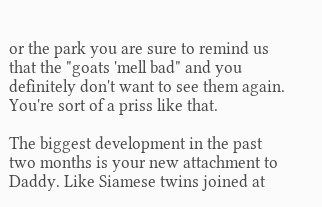or the park you are sure to remind us that the "goats 'mell bad" and you definitely don't want to see them again. You're sort of a priss like that.

The biggest development in the past two months is your new attachment to Daddy. Like Siamese twins joined at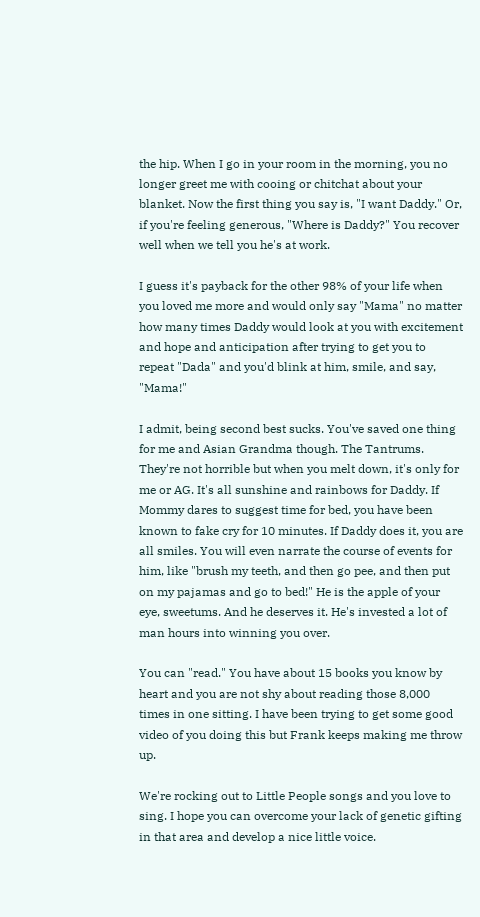the hip. When I go in your room in the morning, you no longer greet me with cooing or chitchat about your blanket. Now the first thing you say is, "I want Daddy." Or, if you're feeling generous, "Where is Daddy?" You recover well when we tell you he's at work.

I guess it's payback for the other 98% of your life when you loved me more and would only say "Mama" no matter how many times Daddy would look at you with excitement and hope and anticipation after trying to get you to repeat "Dada" and you'd blink at him, smile, and say, "Mama!"

I admit, being second best sucks. You've saved one thing for me and Asian Grandma though. The Tantrums. They're not horrible but when you melt down, it's only for me or AG. It's all sunshine and rainbows for Daddy. If Mommy dares to suggest time for bed, you have been known to fake cry for 10 minutes. If Daddy does it, you are all smiles. You will even narrate the course of events for him, like "brush my teeth, and then go pee, and then put on my pajamas and go to bed!" He is the apple of your eye, sweetums. And he deserves it. He's invested a lot of man hours into winning you over.

You can "read." You have about 15 books you know by heart and you are not shy about reading those 8,000 times in one sitting. I have been trying to get some good video of you doing this but Frank keeps making me throw up.

We're rocking out to Little People songs and you love to sing. I hope you can overcome your lack of genetic gifting in that area and develop a nice little voice.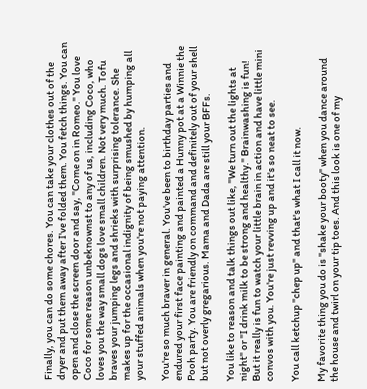Finally, you can do some chores. You can take your clothes out of the dryer and put them away after I've folded them. You fetch things. You can open and close the screen door and say, "Come on in Romeo." You love Coco for some reason unbeknownst to any of us, including Coco, who loves you the way small dogs love small children. Not very much. Tofu braves your jumping legs and shrieks with surprising tolerance. She makes up for the occasional indignity of being smushed by humping all your stuffed animals when you're not paying attention.

You're so much braver in general. You've been to birthday parties and endured your first face painting and painted a Hunny pot at a Winnie the Pooh party. You are friendly on command and definitely out of your shell but not overly gregarious. Mama and Dada are still your BFFs.

You like to reason and talk things out like, "We turn out the lights at night" or "I drink milk to be strong and healthy." Brainwashing is fun! But it really is fun to watch your little brain in action and have little mini convos with you. You're just revving up and it's so neat to see.

You call ketchup "chep up" and that's what I call it now.

My favorite thing you do is "shake your booty" when you dance around the house and twirl on your tip toes. And this look is one of my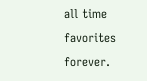all time favorites forever.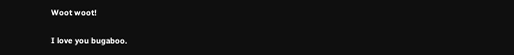Woot woot!

I love you bugaboo.